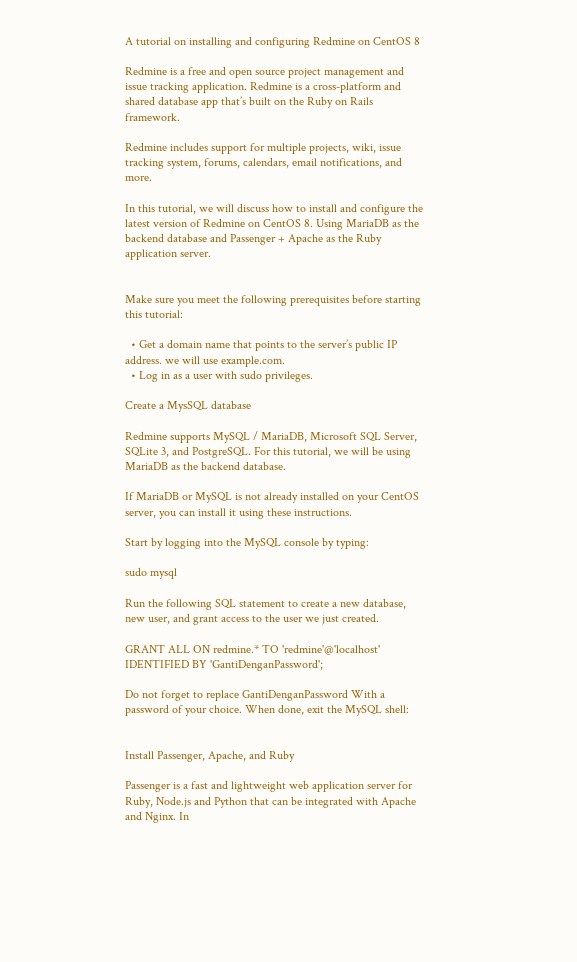A tutorial on installing and configuring Redmine on CentOS 8

Redmine is a free and open source project management and issue tracking application. Redmine is a cross-platform and shared database app that’s built on the Ruby on Rails framework.

Redmine includes support for multiple projects, wiki, issue tracking system, forums, calendars, email notifications, and more.

In this tutorial, we will discuss how to install and configure the latest version of Redmine on CentOS 8. Using MariaDB as the backend database and Passenger + Apache as the Ruby application server.


Make sure you meet the following prerequisites before starting this tutorial:

  • Get a domain name that points to the server’s public IP address. we will use example.com.
  • Log in as a user with sudo privileges.

Create a MysSQL database

Redmine supports MySQL / MariaDB, Microsoft SQL Server, SQLite 3, and PostgreSQL. For this tutorial, we will be using MariaDB as the backend database.

If MariaDB or MySQL is not already installed on your CentOS server, you can install it using these instructions.

Start by logging into the MySQL console by typing:

sudo mysql

Run the following SQL statement to create a new database, new user, and grant access to the user we just created.

GRANT ALL ON redmine.* TO 'redmine'@'localhost' IDENTIFIED BY 'GantiDenganPassword';

Do not forget to replace GantiDenganPassword With a password of your choice. When done, exit the MySQL shell:


Install Passenger, Apache, and Ruby

Passenger is a fast and lightweight web application server for Ruby, Node.js and Python that can be integrated with Apache and Nginx. In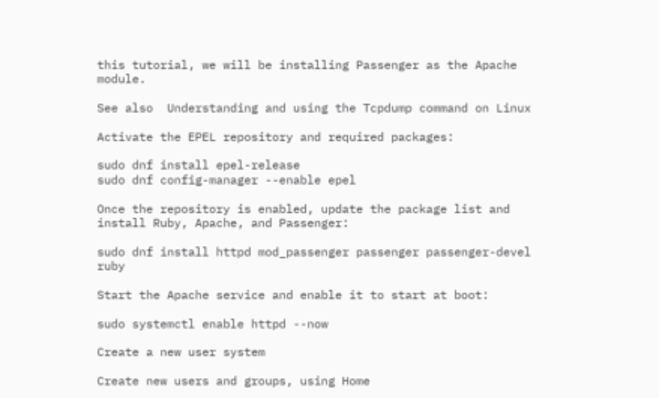this tutorial, we will be installing Passenger as the Apache module.

See also  Understanding and using the Tcpdump command on Linux

Activate the EPEL repository and required packages:

sudo dnf install epel-release
sudo dnf config-manager --enable epel

Once the repository is enabled, update the package list and install Ruby, Apache, and Passenger:

sudo dnf install httpd mod_passenger passenger passenger-devel ruby

Start the Apache service and enable it to start at boot:

sudo systemctl enable httpd --now

Create a new user system

Create new users and groups, using Home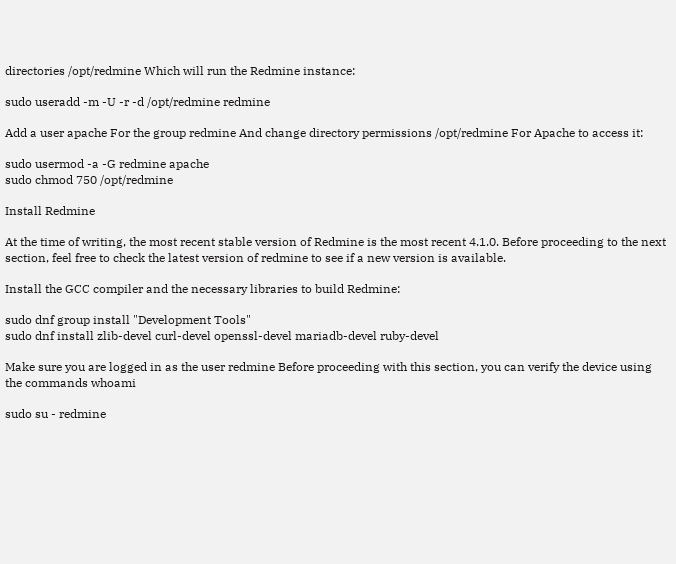directories /opt/redmine Which will run the Redmine instance:

sudo useradd -m -U -r -d /opt/redmine redmine

Add a user apache For the group redmine And change directory permissions /opt/redmine For Apache to access it:

sudo usermod -a -G redmine apache
sudo chmod 750 /opt/redmine

Install Redmine

At the time of writing, the most recent stable version of Redmine is the most recent 4.1.0. Before proceeding to the next section, feel free to check the latest version of redmine to see if a new version is available.

Install the GCC compiler and the necessary libraries to build Redmine:

sudo dnf group install "Development Tools"
sudo dnf install zlib-devel curl-devel openssl-devel mariadb-devel ruby-devel

Make sure you are logged in as the user redmine Before proceeding with this section, you can verify the device using the commands whoami

sudo su - redmine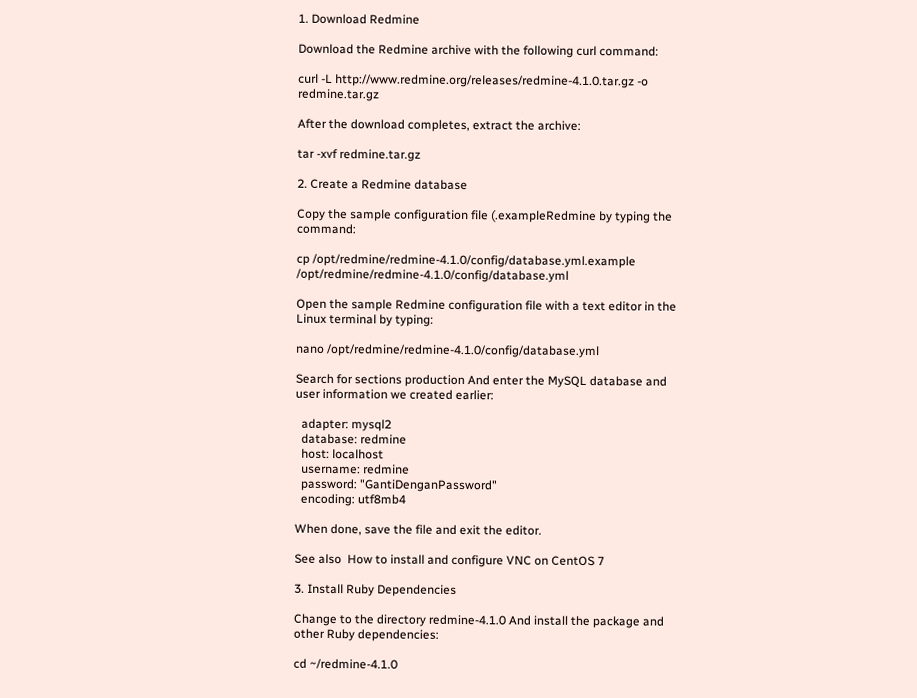1. Download Redmine

Download the Redmine archive with the following curl command:

curl -L http://www.redmine.org/releases/redmine-4.1.0.tar.gz -o redmine.tar.gz

After the download completes, extract the archive:

tar -xvf redmine.tar.gz

2. Create a Redmine database

Copy the sample configuration file (.exampleRedmine by typing the command:

cp /opt/redmine/redmine-4.1.0/config/database.yml.example /opt/redmine/redmine-4.1.0/config/database.yml

Open the sample Redmine configuration file with a text editor in the Linux terminal by typing:

nano /opt/redmine/redmine-4.1.0/config/database.yml

Search for sections production And enter the MySQL database and user information we created earlier:

  adapter: mysql2
  database: redmine
  host: localhost
  username: redmine
  password: "GantiDenganPassword"
  encoding: utf8mb4

When done, save the file and exit the editor.

See also  How to install and configure VNC on CentOS 7

3. Install Ruby Dependencies

Change to the directory redmine-4.1.0 And install the package and other Ruby dependencies:

cd ~/redmine-4.1.0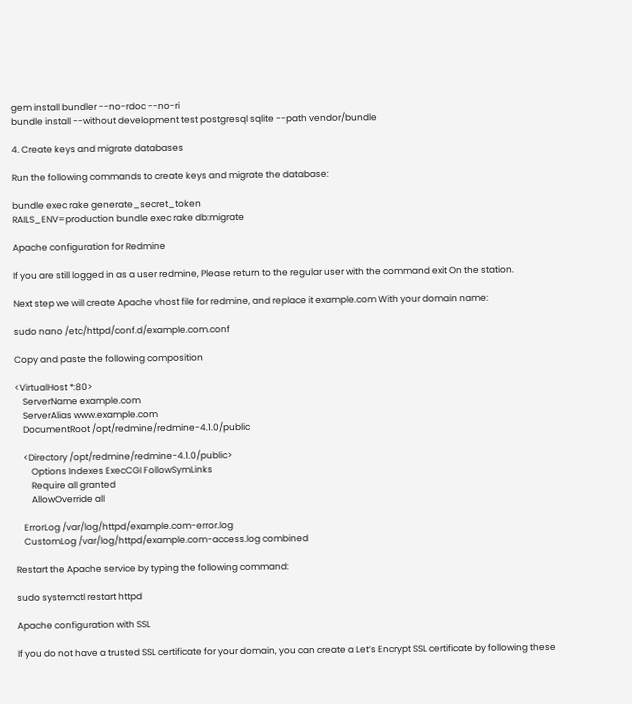gem install bundler --no-rdoc --no-ri
bundle install --without development test postgresql sqlite --path vendor/bundle

4. Create keys and migrate databases

Run the following commands to create keys and migrate the database:

bundle exec rake generate_secret_token
RAILS_ENV=production bundle exec rake db:migrate

Apache configuration for Redmine

If you are still logged in as a user redmine, Please return to the regular user with the command exit On the station.

Next step we will create Apache vhost file for redmine, and replace it example.com With your domain name:

sudo nano /etc/httpd/conf.d/example.com.conf

Copy and paste the following composition

<VirtualHost *:80>
    ServerName example.com
    ServerAlias www.example.com
    DocumentRoot /opt/redmine/redmine-4.1.0/public

    <Directory /opt/redmine/redmine-4.1.0/public>
        Options Indexes ExecCGI FollowSymLinks
        Require all granted
        AllowOverride all

    ErrorLog /var/log/httpd/example.com-error.log
    CustomLog /var/log/httpd/example.com-access.log combined

Restart the Apache service by typing the following command:

sudo systemctl restart httpd

Apache configuration with SSL

If you do not have a trusted SSL certificate for your domain, you can create a Let’s Encrypt SSL certificate by following these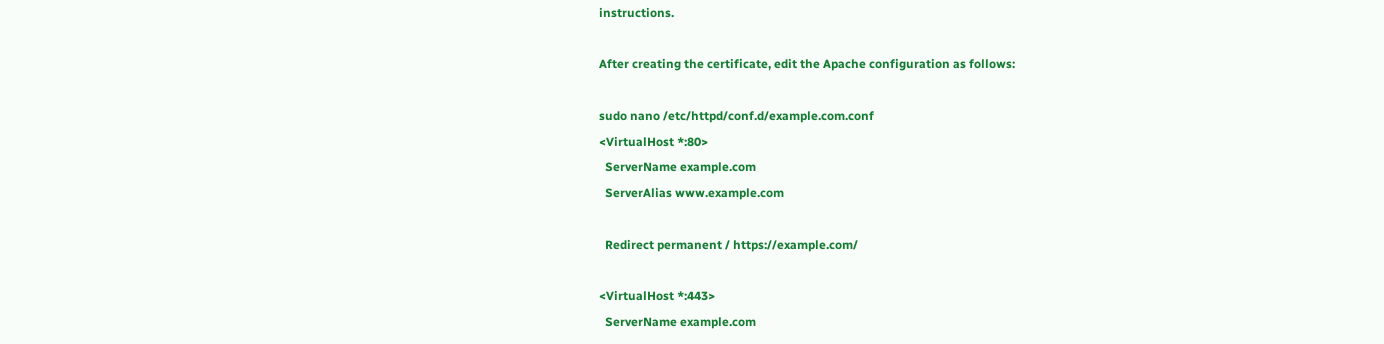instructions.

After creating the certificate, edit the Apache configuration as follows:

sudo nano /etc/httpd/conf.d/example.com.conf
<VirtualHost *:80>
  ServerName example.com
  ServerAlias www.example.com

  Redirect permanent / https://example.com/

<VirtualHost *:443>
  ServerName example.com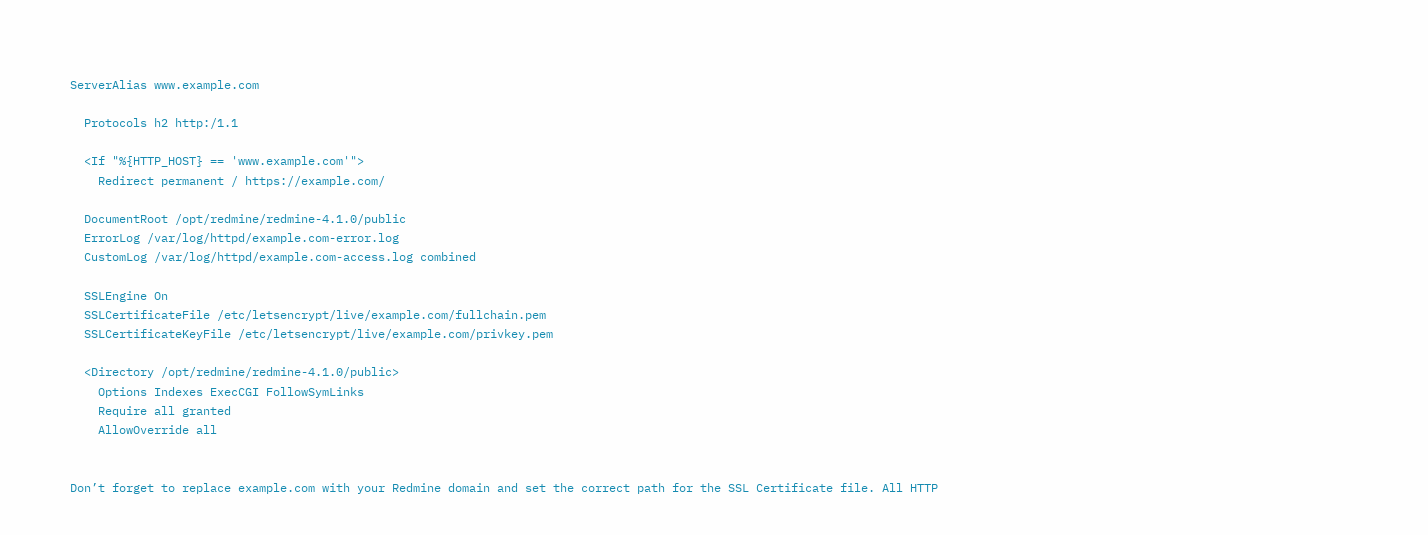ServerAlias www.example.com

  Protocols h2 http:/1.1

  <If "%{HTTP_HOST} == 'www.example.com'">
    Redirect permanent / https://example.com/

  DocumentRoot /opt/redmine/redmine-4.1.0/public
  ErrorLog /var/log/httpd/example.com-error.log
  CustomLog /var/log/httpd/example.com-access.log combined

  SSLEngine On
  SSLCertificateFile /etc/letsencrypt/live/example.com/fullchain.pem
  SSLCertificateKeyFile /etc/letsencrypt/live/example.com/privkey.pem

  <Directory /opt/redmine/redmine-4.1.0/public>
    Options Indexes ExecCGI FollowSymLinks
    Require all granted
    AllowOverride all


Don’t forget to replace example.com with your Redmine domain and set the correct path for the SSL Certificate file. All HTTP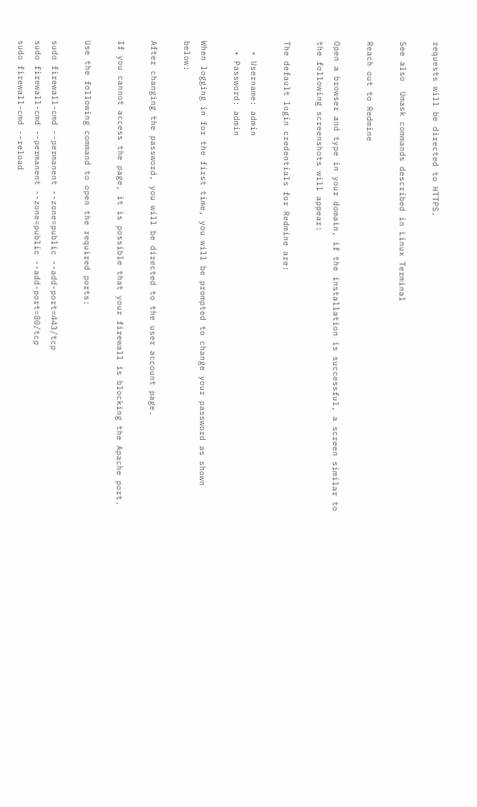requests will be directed to HTTPS.

See also  Umask commands described in Linux Terminal

Reach out to Redmine

Open a browser and type in your domain, if the installation is successful, a screen similar to the following screenshots will appear:

The default login credentials for Redmine are:

  • Username: admin
  • Password: admin

When logging in for the first time, you will be prompted to change your password as shown below:

After changing the password, you will be directed to the user account page.

If you cannot access the page, it is possible that your firewall is blocking the Apache port.

Use the following command to open the required ports:

sudo firewall-cmd --permanent --zone=public --add-port=443/tcp
sudo firewall-cmd --permanent --zone=public --add-port=80/tcp
sudo firewall-cmd --reload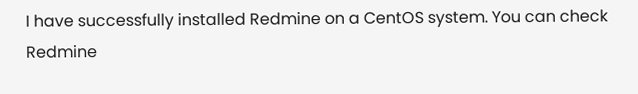I have successfully installed Redmine on a CentOS system. You can check Redmine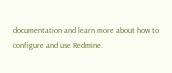documentation and learn more about how to configure and use Redmine.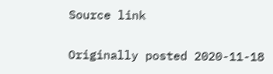Source link

Originally posted 2020-11-18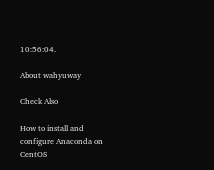10:56:04.

About wahyuway

Check Also

How to install and configure Anaconda on CentOS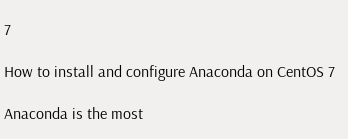7

How to install and configure Anaconda on CentOS 7

Anaconda is the most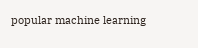popular machine learning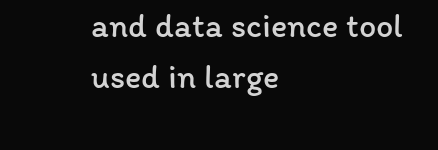and data science tool used in large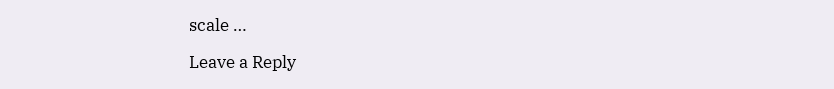scale …

Leave a Reply